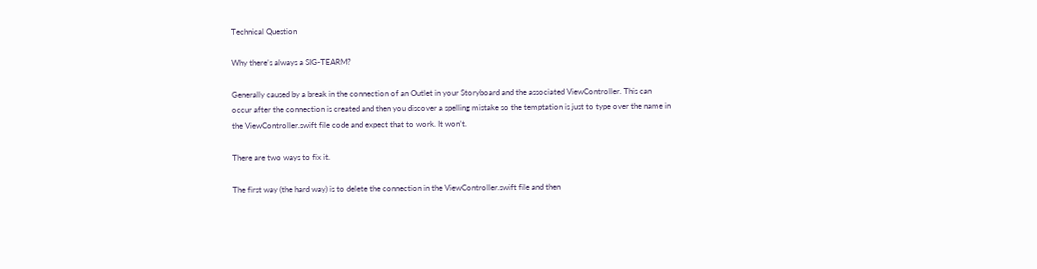Technical Question

Why there’s always a SIG-TEARM?

Generally caused by a break in the connection of an Outlet in your Storyboard and the associated ViewController. This can occur after the connection is created and then you discover a spelling mistake so the temptation is just to type over the name in the ViewController.swift file code and expect that to work. It won’t.

There are two ways to fix it.

The first way (the hard way) is to delete the connection in the ViewController.swift file and then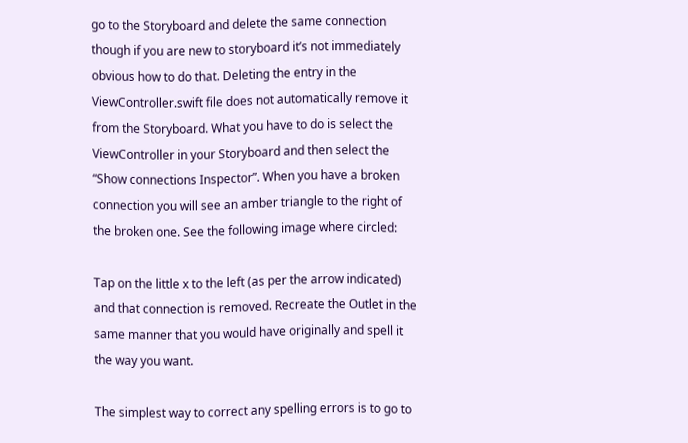go to the Storyboard and delete the same connection though if you are new to storyboard it’s not immediately obvious how to do that. Deleting the entry in the ViewController.swift file does not automatically remove it from the Storyboard. What you have to do is select the ViewController in your Storyboard and then select the “Show connections Inspector”. When you have a broken connection you will see an amber triangle to the right of the broken one. See the following image where circled:

Tap on the little x to the left (as per the arrow indicated) and that connection is removed. Recreate the Outlet in the same manner that you would have originally and spell it the way you want.

The simplest way to correct any spelling errors is to go to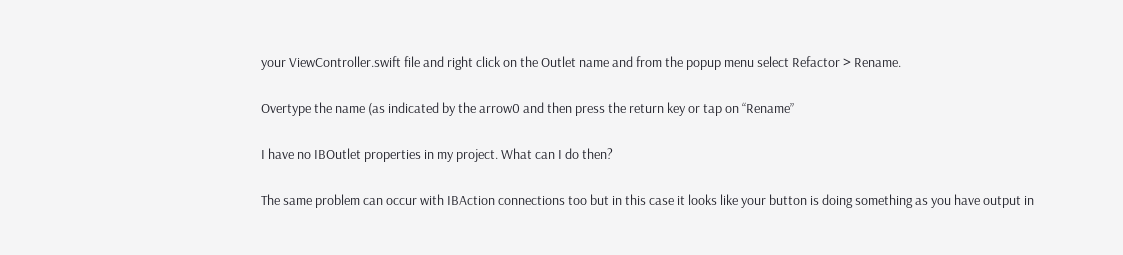your ViewController.swift file and right click on the Outlet name and from the popup menu select Refactor > Rename.

Overtype the name (as indicated by the arrow0 and then press the return key or tap on “Rename”

I have no IBOutlet properties in my project. What can I do then?

The same problem can occur with IBAction connections too but in this case it looks like your button is doing something as you have output in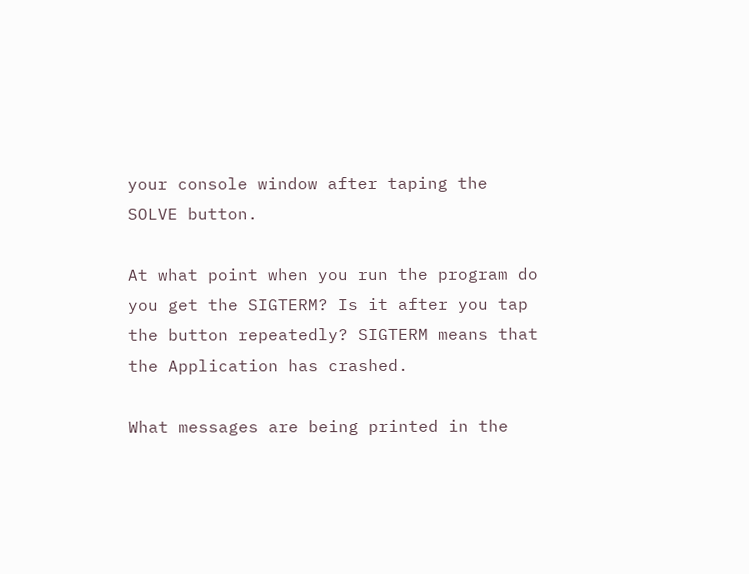your console window after taping the SOLVE button.

At what point when you run the program do you get the SIGTERM? Is it after you tap the button repeatedly? SIGTERM means that the Application has crashed.

What messages are being printed in the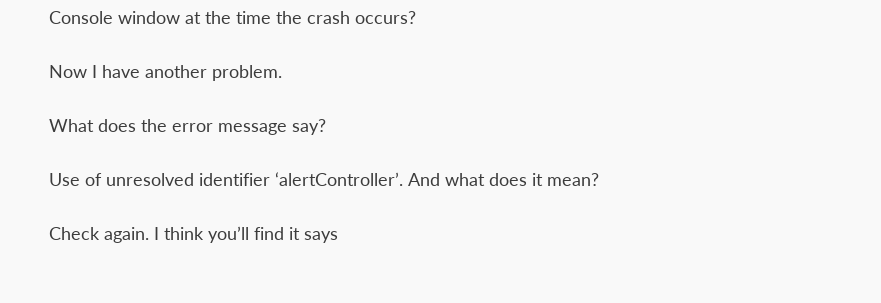Console window at the time the crash occurs?

Now I have another problem.

What does the error message say?

Use of unresolved identifier ‘alertController’. And what does it mean?

Check again. I think you’ll find it says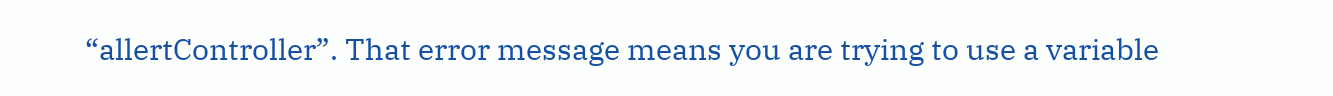“allertController”. That error message means you are trying to use a variable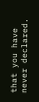that you have never declared.